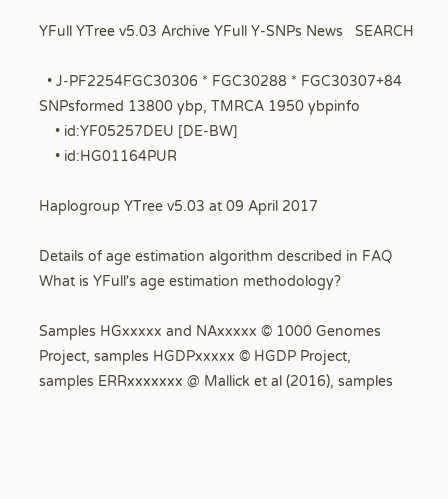YFull YTree v5.03 Archive YFull Y-SNPs News   SEARCH

  • J-PF2254FGC30306 * FGC30288 * FGC30307+84 SNPsformed 13800 ybp, TMRCA 1950 ybpinfo
    • id:YF05257DEU [DE-BW]
    • id:HG01164PUR

Haplogroup YTree v5.03 at 09 April 2017

Details of age estimation algorithm described in FAQ What is YFull's age estimation methodology?

Samples HGxxxxx and NAxxxxx © 1000 Genomes Project, samples HGDPxxxxx © HGDP Project,
samples ERRxxxxxxx @ Mallick et al (2016), samples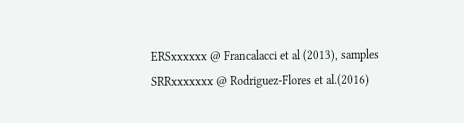ERSxxxxxx @ Francalacci et al (2013), samples SRRxxxxxxx @ Rodriguez-Flores et al.(2016)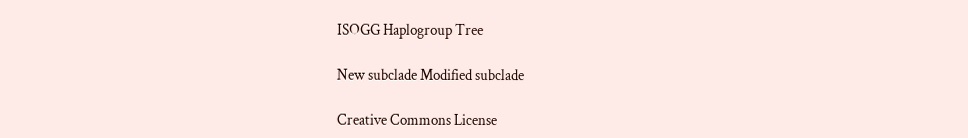ISOGG Haplogroup Tree

New subclade Modified subclade

Creative Commons License